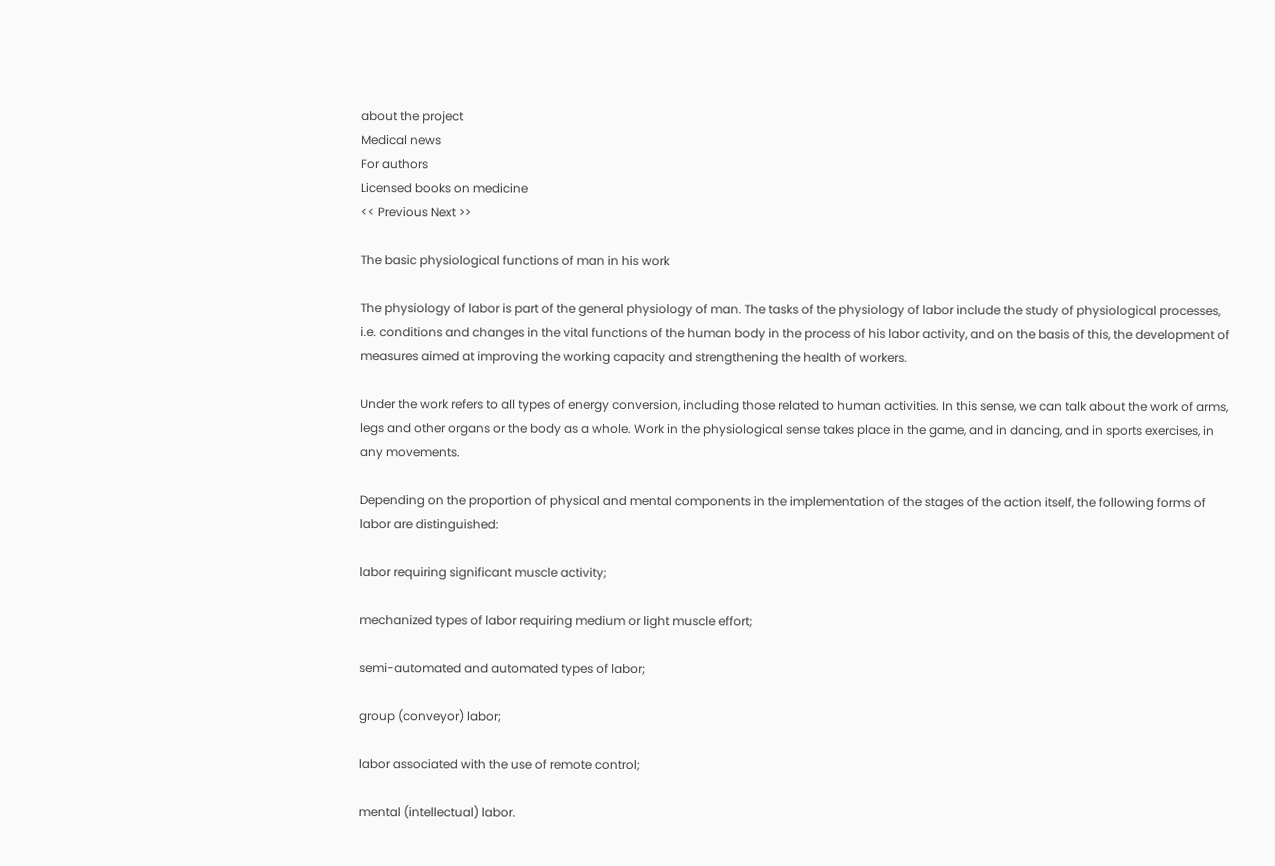about the project
Medical news
For authors
Licensed books on medicine
<< Previous Next >>

The basic physiological functions of man in his work

The physiology of labor is part of the general physiology of man. The tasks of the physiology of labor include the study of physiological processes, i.e. conditions and changes in the vital functions of the human body in the process of his labor activity, and on the basis of this, the development of measures aimed at improving the working capacity and strengthening the health of workers.

Under the work refers to all types of energy conversion, including those related to human activities. In this sense, we can talk about the work of arms, legs and other organs or the body as a whole. Work in the physiological sense takes place in the game, and in dancing, and in sports exercises, in any movements.

Depending on the proportion of physical and mental components in the implementation of the stages of the action itself, the following forms of labor are distinguished:

labor requiring significant muscle activity;

mechanized types of labor requiring medium or light muscle effort;

semi-automated and automated types of labor;

group (conveyor) labor;

labor associated with the use of remote control;

mental (intellectual) labor.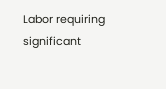Labor requiring significant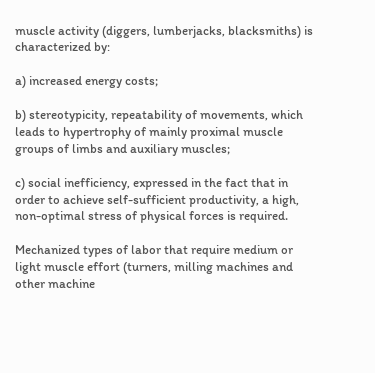muscle activity (diggers, lumberjacks, blacksmiths) is characterized by:

a) increased energy costs;

b) stereotypicity, repeatability of movements, which leads to hypertrophy of mainly proximal muscle groups of limbs and auxiliary muscles;

c) social inefficiency, expressed in the fact that in order to achieve self-sufficient productivity, a high, non-optimal stress of physical forces is required.

Mechanized types of labor that require medium or light muscle effort (turners, milling machines and other machine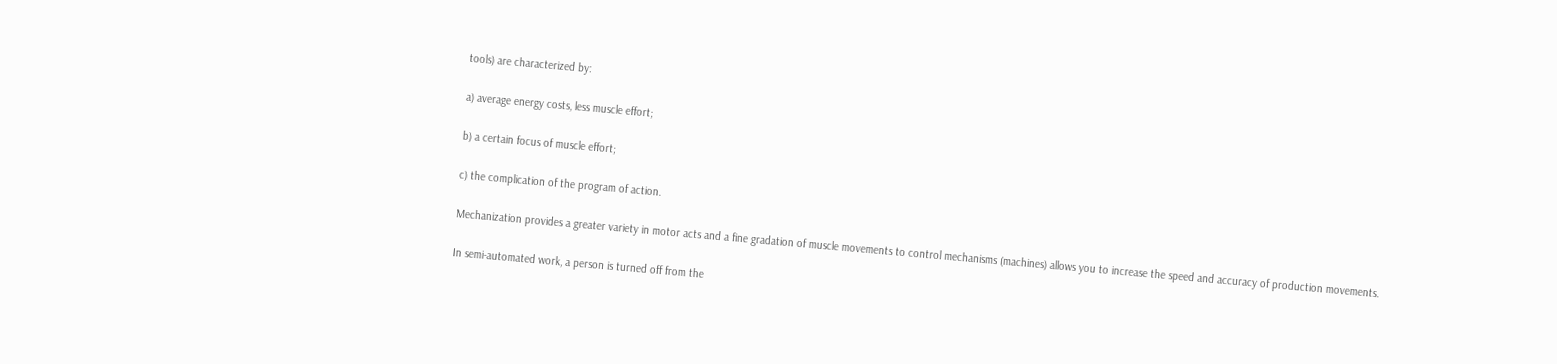tools) are characterized by:

a) average energy costs, less muscle effort;

b) a certain focus of muscle effort;

c) the complication of the program of action.

Mechanization provides a greater variety in motor acts and a fine gradation of muscle movements to control mechanisms (machines) allows you to increase the speed and accuracy of production movements.

In semi-automated work, a person is turned off from the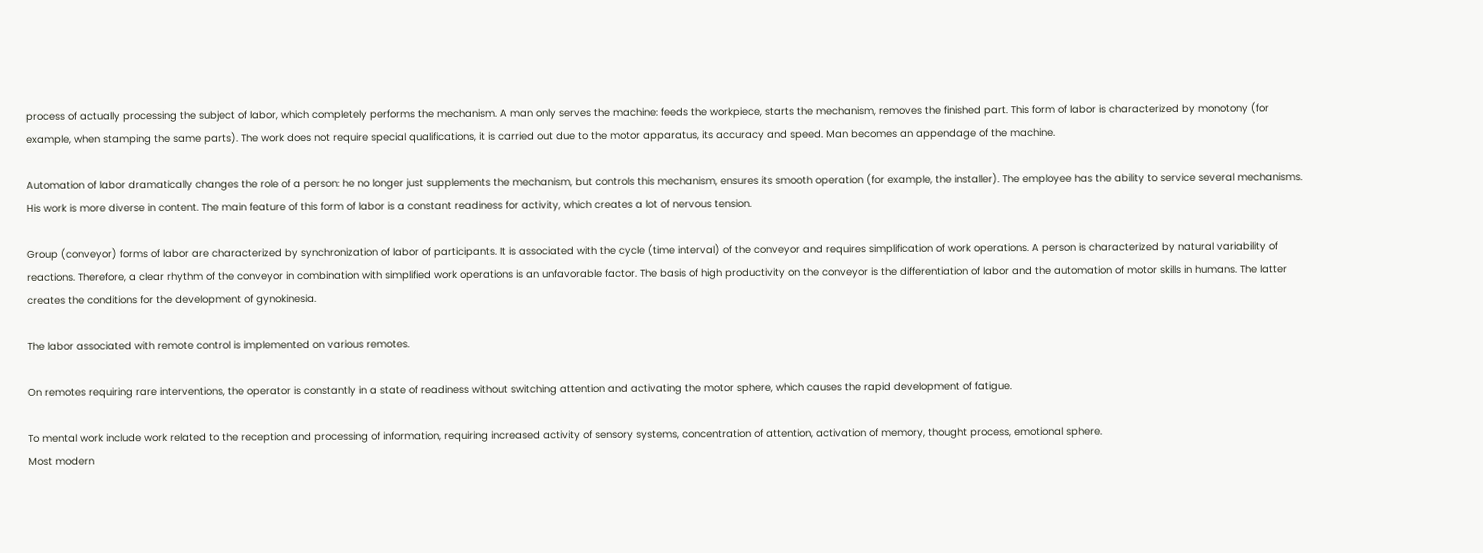process of actually processing the subject of labor, which completely performs the mechanism. A man only serves the machine: feeds the workpiece, starts the mechanism, removes the finished part. This form of labor is characterized by monotony (for example, when stamping the same parts). The work does not require special qualifications, it is carried out due to the motor apparatus, its accuracy and speed. Man becomes an appendage of the machine.

Automation of labor dramatically changes the role of a person: he no longer just supplements the mechanism, but controls this mechanism, ensures its smooth operation (for example, the installer). The employee has the ability to service several mechanisms. His work is more diverse in content. The main feature of this form of labor is a constant readiness for activity, which creates a lot of nervous tension.

Group (conveyor) forms of labor are characterized by synchronization of labor of participants. It is associated with the cycle (time interval) of the conveyor and requires simplification of work operations. A person is characterized by natural variability of reactions. Therefore, a clear rhythm of the conveyor in combination with simplified work operations is an unfavorable factor. The basis of high productivity on the conveyor is the differentiation of labor and the automation of motor skills in humans. The latter creates the conditions for the development of gynokinesia.

The labor associated with remote control is implemented on various remotes.

On remotes requiring rare interventions, the operator is constantly in a state of readiness without switching attention and activating the motor sphere, which causes the rapid development of fatigue.

To mental work include work related to the reception and processing of information, requiring increased activity of sensory systems, concentration of attention, activation of memory, thought process, emotional sphere.
Most modern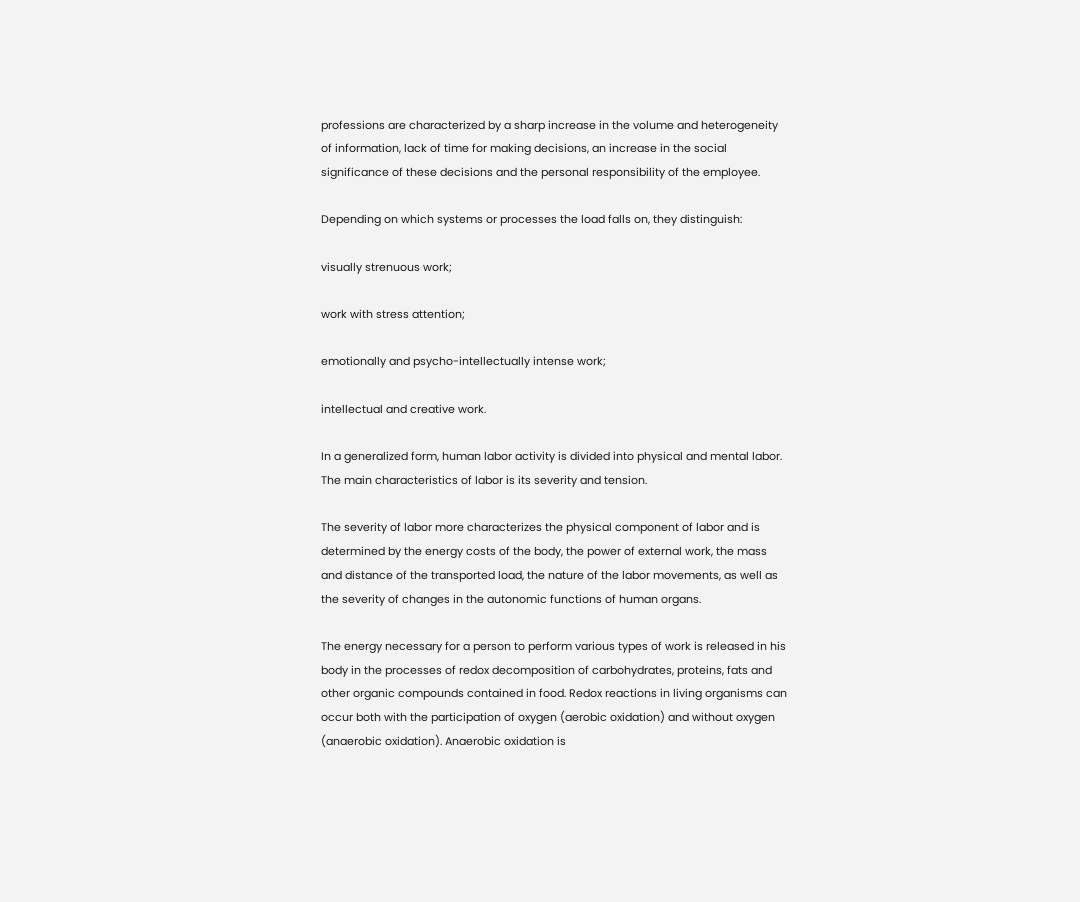professions are characterized by a sharp increase in the volume and heterogeneity of information, lack of time for making decisions, an increase in the social significance of these decisions and the personal responsibility of the employee.

Depending on which systems or processes the load falls on, they distinguish:

visually strenuous work;

work with stress attention;

emotionally and psycho-intellectually intense work;

intellectual and creative work.

In a generalized form, human labor activity is divided into physical and mental labor. The main characteristics of labor is its severity and tension.

The severity of labor more characterizes the physical component of labor and is determined by the energy costs of the body, the power of external work, the mass and distance of the transported load, the nature of the labor movements, as well as the severity of changes in the autonomic functions of human organs.

The energy necessary for a person to perform various types of work is released in his body in the processes of redox decomposition of carbohydrates, proteins, fats and other organic compounds contained in food. Redox reactions in living organisms can occur both with the participation of oxygen (aerobic oxidation) and without oxygen (anaerobic oxidation). Anaerobic oxidation is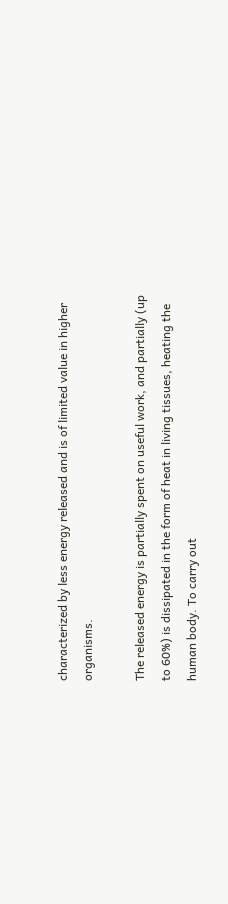characterized by less energy released and is of limited value in higher organisms.

The released energy is partially spent on useful work, and partially (up to 60%) is dissipated in the form of heat in living tissues, heating the human body. To carry out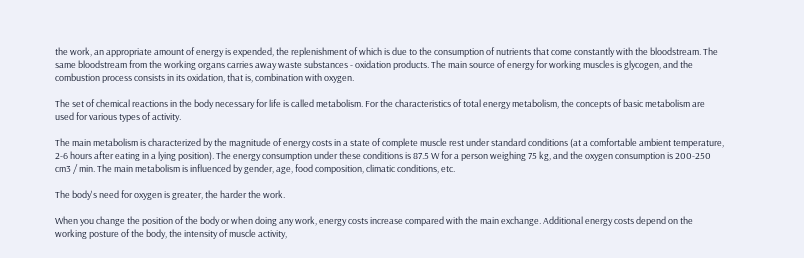the work, an appropriate amount of energy is expended, the replenishment of which is due to the consumption of nutrients that come constantly with the bloodstream. The same bloodstream from the working organs carries away waste substances - oxidation products. The main source of energy for working muscles is glycogen, and the combustion process consists in its oxidation, that is, combination with oxygen.

The set of chemical reactions in the body necessary for life is called metabolism. For the characteristics of total energy metabolism, the concepts of basic metabolism are used for various types of activity.

The main metabolism is characterized by the magnitude of energy costs in a state of complete muscle rest under standard conditions (at a comfortable ambient temperature, 2-6 hours after eating in a lying position). The energy consumption under these conditions is 87.5 W for a person weighing 75 kg, and the oxygen consumption is 200-250 cm3 / min. The main metabolism is influenced by gender, age, food composition, climatic conditions, etc.

The body's need for oxygen is greater, the harder the work.

When you change the position of the body or when doing any work, energy costs increase compared with the main exchange. Additional energy costs depend on the working posture of the body, the intensity of muscle activity,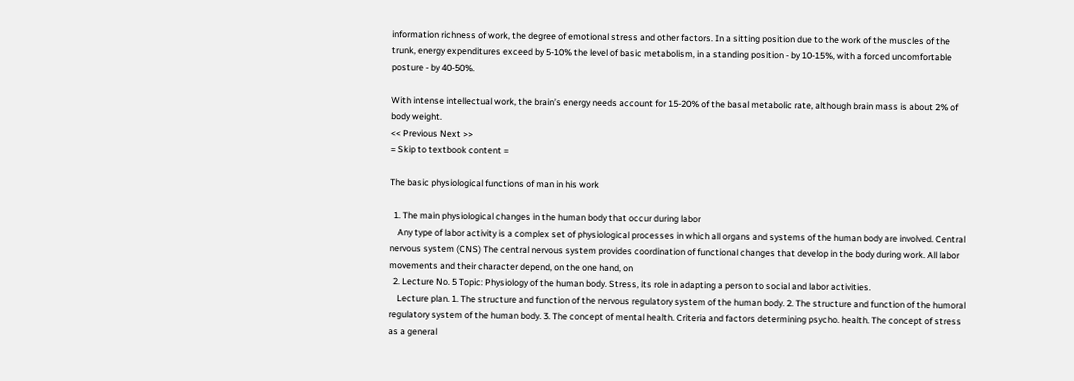information richness of work, the degree of emotional stress and other factors. In a sitting position due to the work of the muscles of the trunk, energy expenditures exceed by 5-10% the level of basic metabolism, in a standing position - by 10-15%, with a forced uncomfortable posture - by 40-50%.

With intense intellectual work, the brain’s energy needs account for 15-20% of the basal metabolic rate, although brain mass is about 2% of body weight.
<< Previous Next >>
= Skip to textbook content =

The basic physiological functions of man in his work

  1. The main physiological changes in the human body that occur during labor
    Any type of labor activity is a complex set of physiological processes in which all organs and systems of the human body are involved. Central nervous system (CNS) The central nervous system provides coordination of functional changes that develop in the body during work. All labor movements and their character depend, on the one hand, on
  2. Lecture No. 5 Topic: Physiology of the human body. Stress, its role in adapting a person to social and labor activities.
    Lecture plan. 1. The structure and function of the nervous regulatory system of the human body. 2. The structure and function of the humoral regulatory system of the human body. 3. The concept of mental health. Criteria and factors determining psycho. health. The concept of stress as a general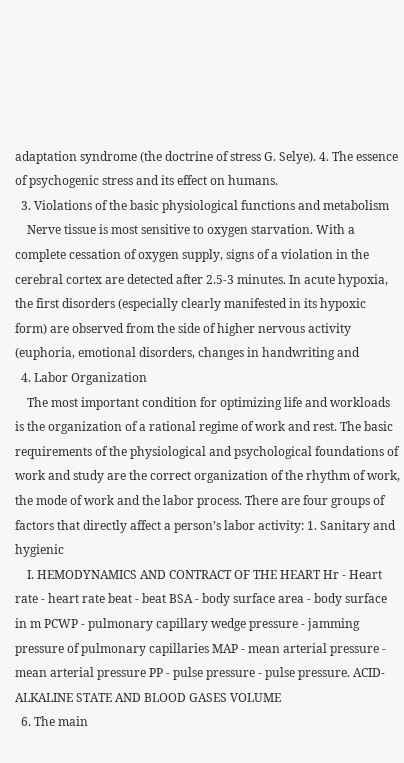adaptation syndrome (the doctrine of stress G. Selye). 4. The essence of psychogenic stress and its effect on humans.
  3. Violations of the basic physiological functions and metabolism
    Nerve tissue is most sensitive to oxygen starvation. With a complete cessation of oxygen supply, signs of a violation in the cerebral cortex are detected after 2.5-3 minutes. In acute hypoxia, the first disorders (especially clearly manifested in its hypoxic form) are observed from the side of higher nervous activity (euphoria, emotional disorders, changes in handwriting and
  4. Labor Organization
    The most important condition for optimizing life and workloads is the organization of a rational regime of work and rest. The basic requirements of the physiological and psychological foundations of work and study are the correct organization of the rhythm of work, the mode of work and the labor process. There are four groups of factors that directly affect a person’s labor activity: 1. Sanitary and hygienic
    I. HEMODYNAMICS AND CONTRACT OF THE HEART Hr - Heart rate - heart rate beat - beat BSA - body surface area - body surface in m PCWP - pulmonary capillary wedge pressure - jamming pressure of pulmonary capillaries MAP - mean arterial pressure - mean arterial pressure PP - pulse pressure - pulse pressure. ACID-ALKALINE STATE AND BLOOD GASES VOLUME
  6. The main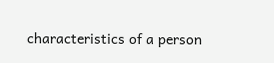characteristics of a person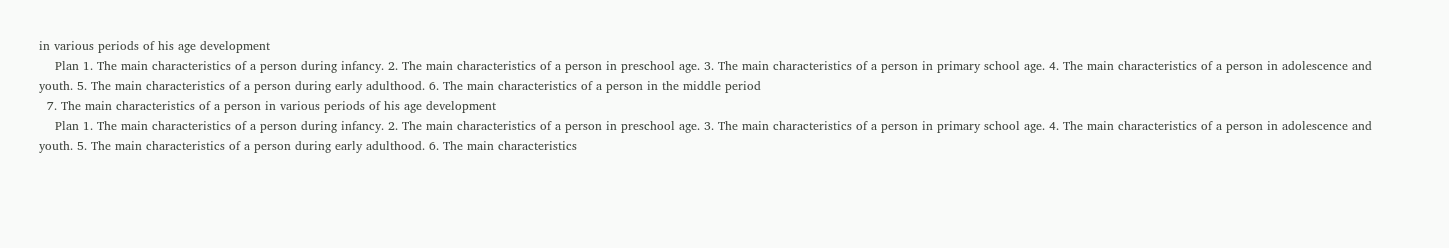in various periods of his age development
    Plan 1. The main characteristics of a person during infancy. 2. The main characteristics of a person in preschool age. 3. The main characteristics of a person in primary school age. 4. The main characteristics of a person in adolescence and youth. 5. The main characteristics of a person during early adulthood. 6. The main characteristics of a person in the middle period
  7. The main characteristics of a person in various periods of his age development
    Plan 1. The main characteristics of a person during infancy. 2. The main characteristics of a person in preschool age. 3. The main characteristics of a person in primary school age. 4. The main characteristics of a person in adolescence and youth. 5. The main characteristics of a person during early adulthood. 6. The main characteristics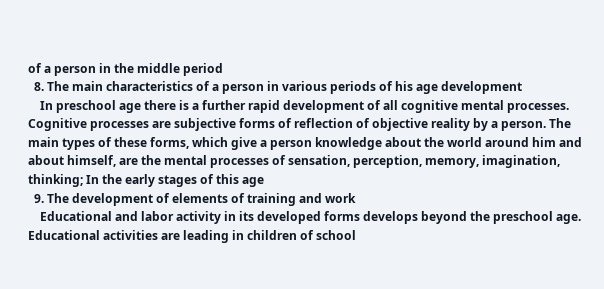of a person in the middle period
  8. The main characteristics of a person in various periods of his age development
    In preschool age there is a further rapid development of all cognitive mental processes. Cognitive processes are subjective forms of reflection of objective reality by a person. The main types of these forms, which give a person knowledge about the world around him and about himself, are the mental processes of sensation, perception, memory, imagination, thinking; In the early stages of this age
  9. The development of elements of training and work
    Educational and labor activity in its developed forms develops beyond the preschool age. Educational activities are leading in children of school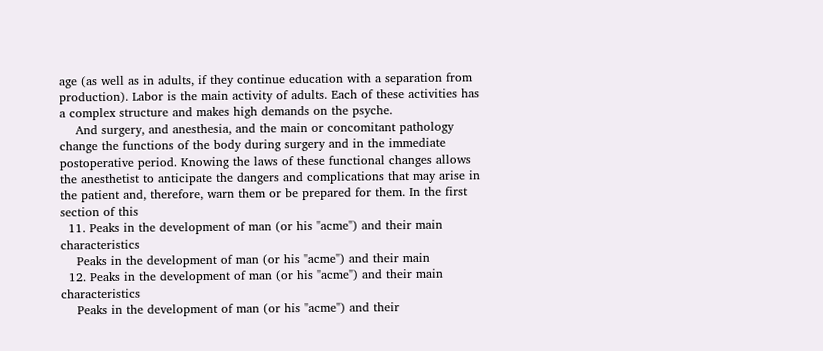age (as well as in adults, if they continue education with a separation from production). Labor is the main activity of adults. Each of these activities has a complex structure and makes high demands on the psyche.
    And surgery, and anesthesia, and the main or concomitant pathology change the functions of the body during surgery and in the immediate postoperative period. Knowing the laws of these functional changes allows the anesthetist to anticipate the dangers and complications that may arise in the patient and, therefore, warn them or be prepared for them. In the first section of this
  11. Peaks in the development of man (or his "acme") and their main characteristics
    Peaks in the development of man (or his "acme") and their main
  12. Peaks in the development of man (or his "acme") and their main characteristics
    Peaks in the development of man (or his "acme") and their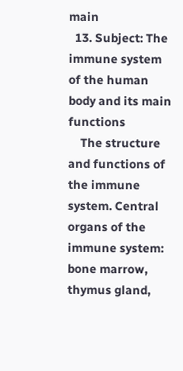main
  13. Subject: The immune system of the human body and its main functions
    The structure and functions of the immune system. Central organs of the immune system: bone marrow, thymus gland,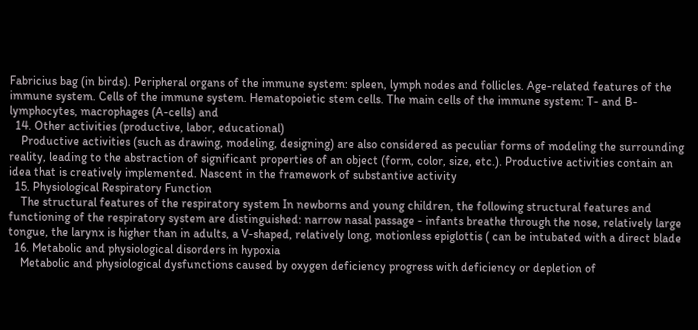Fabricius bag (in birds). Peripheral organs of the immune system: spleen, lymph nodes and follicles. Age-related features of the immune system. Cells of the immune system. Hematopoietic stem cells. The main cells of the immune system: T- and B-lymphocytes, macrophages (A-cells) and
  14. Other activities (productive, labor, educational)
    Productive activities (such as drawing, modeling, designing) are also considered as peculiar forms of modeling the surrounding reality, leading to the abstraction of significant properties of an object (form, color, size, etc.). Productive activities contain an idea that is creatively implemented. Nascent in the framework of substantive activity
  15. Physiological Respiratory Function
    The structural features of the respiratory system In newborns and young children, the following structural features and functioning of the respiratory system are distinguished: narrow nasal passage - infants breathe through the nose, relatively large tongue, the larynx is higher than in adults, a V-shaped, relatively long, motionless epiglottis ( can be intubated with a direct blade
  16. Metabolic and physiological disorders in hypoxia
    Metabolic and physiological dysfunctions caused by oxygen deficiency progress with deficiency or depletion of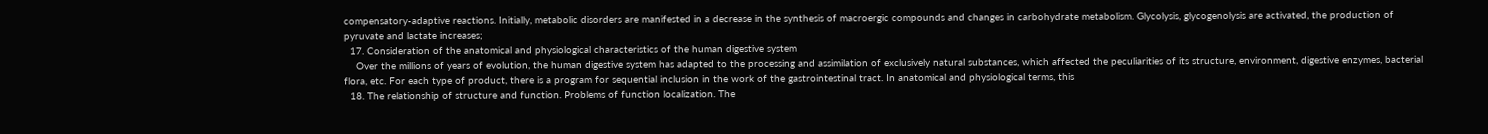compensatory-adaptive reactions. Initially, metabolic disorders are manifested in a decrease in the synthesis of macroergic compounds and changes in carbohydrate metabolism. Glycolysis, glycogenolysis are activated, the production of pyruvate and lactate increases;
  17. Consideration of the anatomical and physiological characteristics of the human digestive system
    Over the millions of years of evolution, the human digestive system has adapted to the processing and assimilation of exclusively natural substances, which affected the peculiarities of its structure, environment, digestive enzymes, bacterial flora, etc. For each type of product, there is a program for sequential inclusion in the work of the gastrointestinal tract. In anatomical and physiological terms, this
  18. The relationship of structure and function. Problems of function localization. The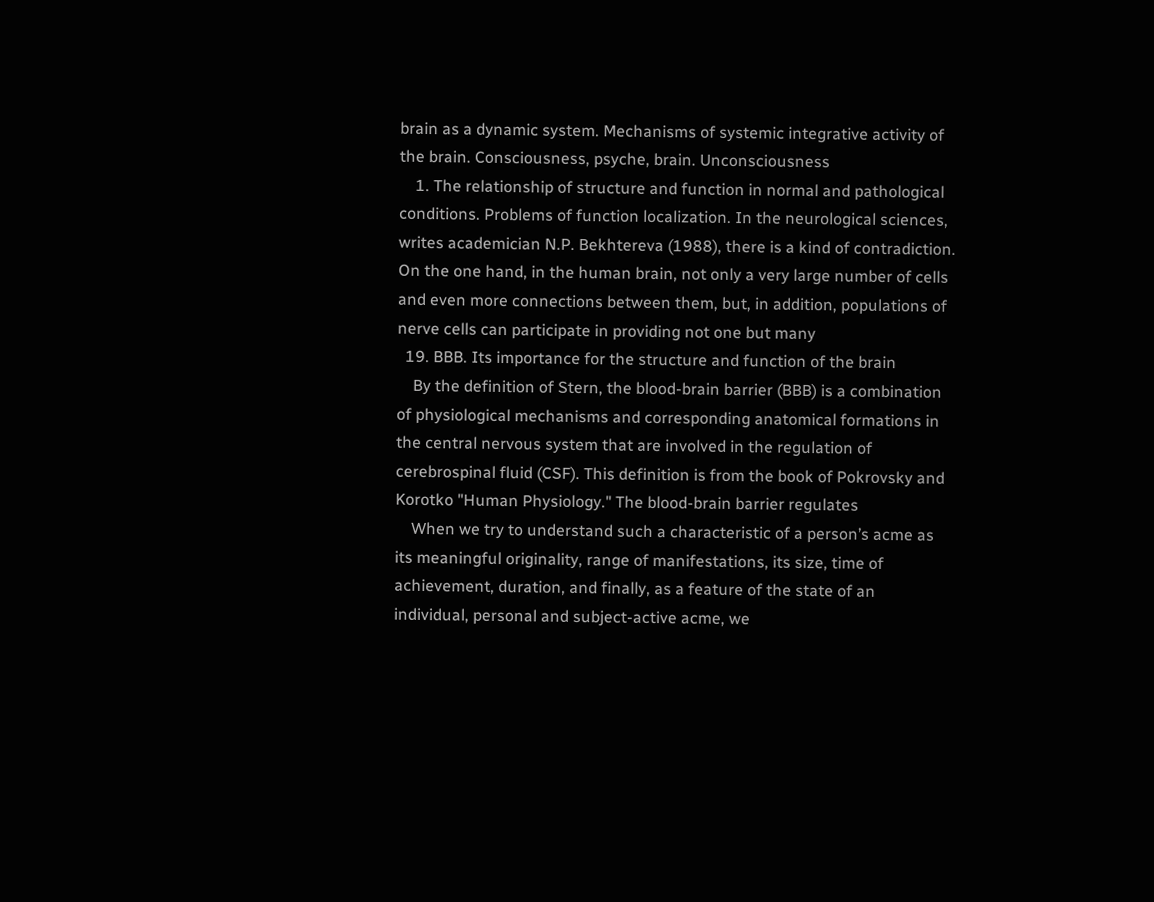brain as a dynamic system. Mechanisms of systemic integrative activity of the brain. Consciousness, psyche, brain. Unconsciousness
    1. The relationship of structure and function in normal and pathological conditions. Problems of function localization. In the neurological sciences, writes academician N.P. Bekhtereva (1988), there is a kind of contradiction. On the one hand, in the human brain, not only a very large number of cells and even more connections between them, but, in addition, populations of nerve cells can participate in providing not one but many
  19. BBB. Its importance for the structure and function of the brain
    By the definition of Stern, the blood-brain barrier (BBB) is a combination of physiological mechanisms and corresponding anatomical formations in the central nervous system that are involved in the regulation of cerebrospinal fluid (CSF). This definition is from the book of Pokrovsky and Korotko "Human Physiology." The blood-brain barrier regulates
    When we try to understand such a characteristic of a person’s acme as its meaningful originality, range of manifestations, its size, time of achievement, duration, and finally, as a feature of the state of an individual, personal and subject-active acme, we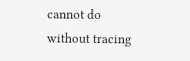cannot do without tracing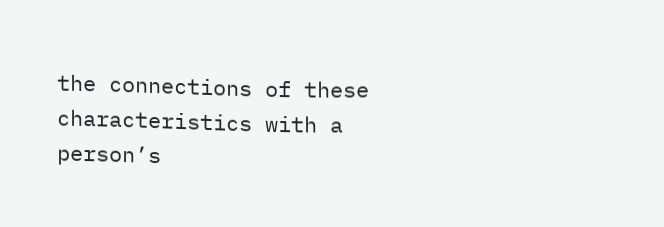the connections of these characteristics with a person’s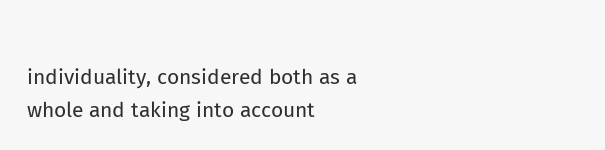individuality, considered both as a whole and taking into account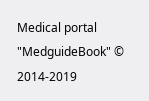Medical portal "MedguideBook" © 2014-2019